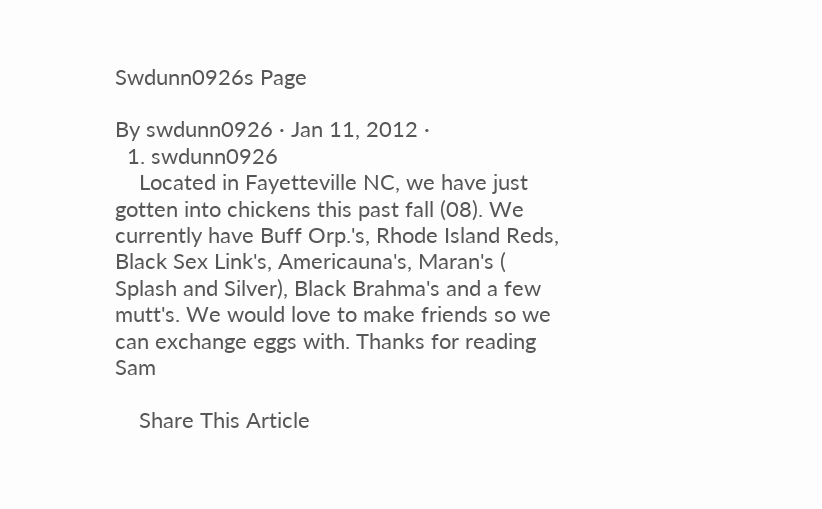Swdunn0926s Page

By swdunn0926 · Jan 11, 2012 ·
  1. swdunn0926
    Located in Fayetteville NC, we have just gotten into chickens this past fall (08). We currently have Buff Orp.'s, Rhode Island Reds, Black Sex Link's, Americauna's, Maran's ( Splash and Silver), Black Brahma's and a few mutt's. We would love to make friends so we can exchange eggs with. Thanks for reading Sam

    Share This Article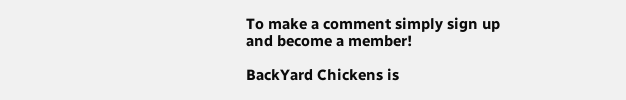To make a comment simply sign up and become a member!

BackYard Chickens is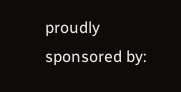proudly sponsored by: